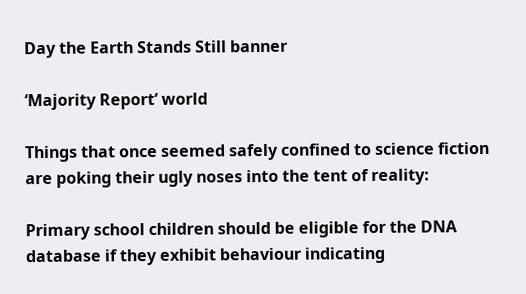Day the Earth Stands Still banner

‘Majority Report’ world

Things that once seemed safely confined to science fiction are poking their ugly noses into the tent of reality:

Primary school children should be eligible for the DNA database if they exhibit behaviour indicating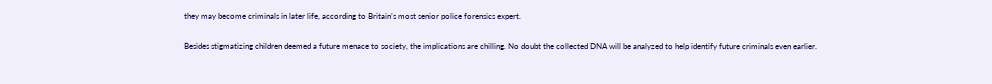they may become criminals in later life, according to Britain’s most senior police forensics expert.

Besides stigmatizing children deemed a future menace to society, the implications are chilling. No doubt the collected DNA will be analyzed to help identify future criminals even earlier.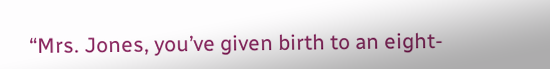“Mrs. Jones, you’ve given birth to an eight-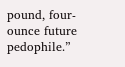pound, four-ounce future pedophile.”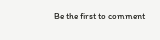Be the first to comment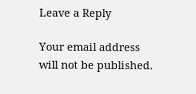Leave a Reply

Your email address will not be published.